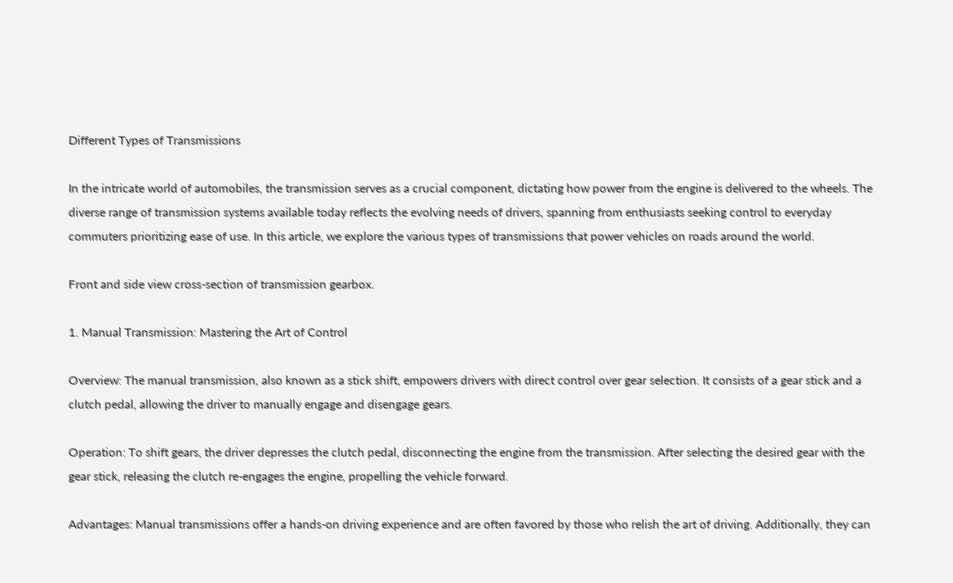Different Types of Transmissions

In the intricate world of automobiles, the transmission serves as a crucial component, dictating how power from the engine is delivered to the wheels. The diverse range of transmission systems available today reflects the evolving needs of drivers, spanning from enthusiasts seeking control to everyday commuters prioritizing ease of use. In this article, we explore the various types of transmissions that power vehicles on roads around the world.

Front and side view cross-section of transmission gearbox.

1. Manual Transmission: Mastering the Art of Control

Overview: The manual transmission, also known as a stick shift, empowers drivers with direct control over gear selection. It consists of a gear stick and a clutch pedal, allowing the driver to manually engage and disengage gears.

Operation: To shift gears, the driver depresses the clutch pedal, disconnecting the engine from the transmission. After selecting the desired gear with the gear stick, releasing the clutch re-engages the engine, propelling the vehicle forward.

Advantages: Manual transmissions offer a hands-on driving experience and are often favored by those who relish the art of driving. Additionally, they can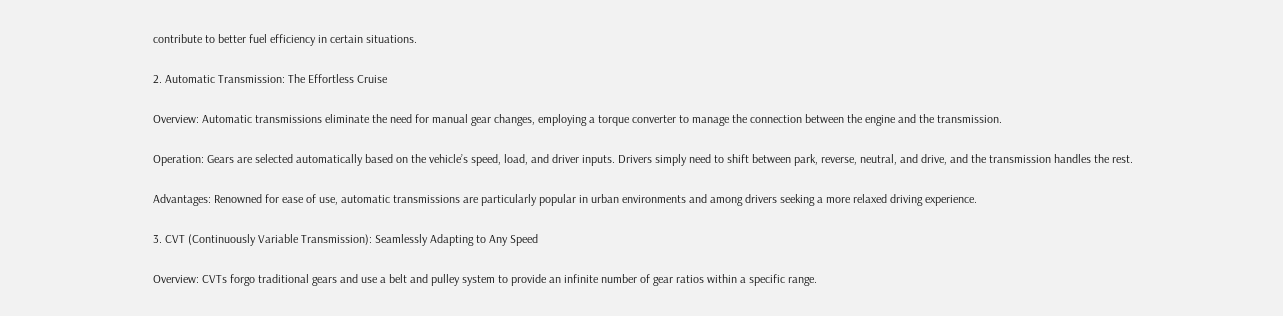contribute to better fuel efficiency in certain situations.

2. Automatic Transmission: The Effortless Cruise

Overview: Automatic transmissions eliminate the need for manual gear changes, employing a torque converter to manage the connection between the engine and the transmission.

Operation: Gears are selected automatically based on the vehicle’s speed, load, and driver inputs. Drivers simply need to shift between park, reverse, neutral, and drive, and the transmission handles the rest.

Advantages: Renowned for ease of use, automatic transmissions are particularly popular in urban environments and among drivers seeking a more relaxed driving experience.

3. CVT (Continuously Variable Transmission): Seamlessly Adapting to Any Speed

Overview: CVTs forgo traditional gears and use a belt and pulley system to provide an infinite number of gear ratios within a specific range.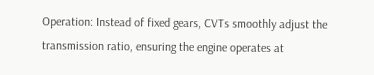Operation: Instead of fixed gears, CVTs smoothly adjust the transmission ratio, ensuring the engine operates at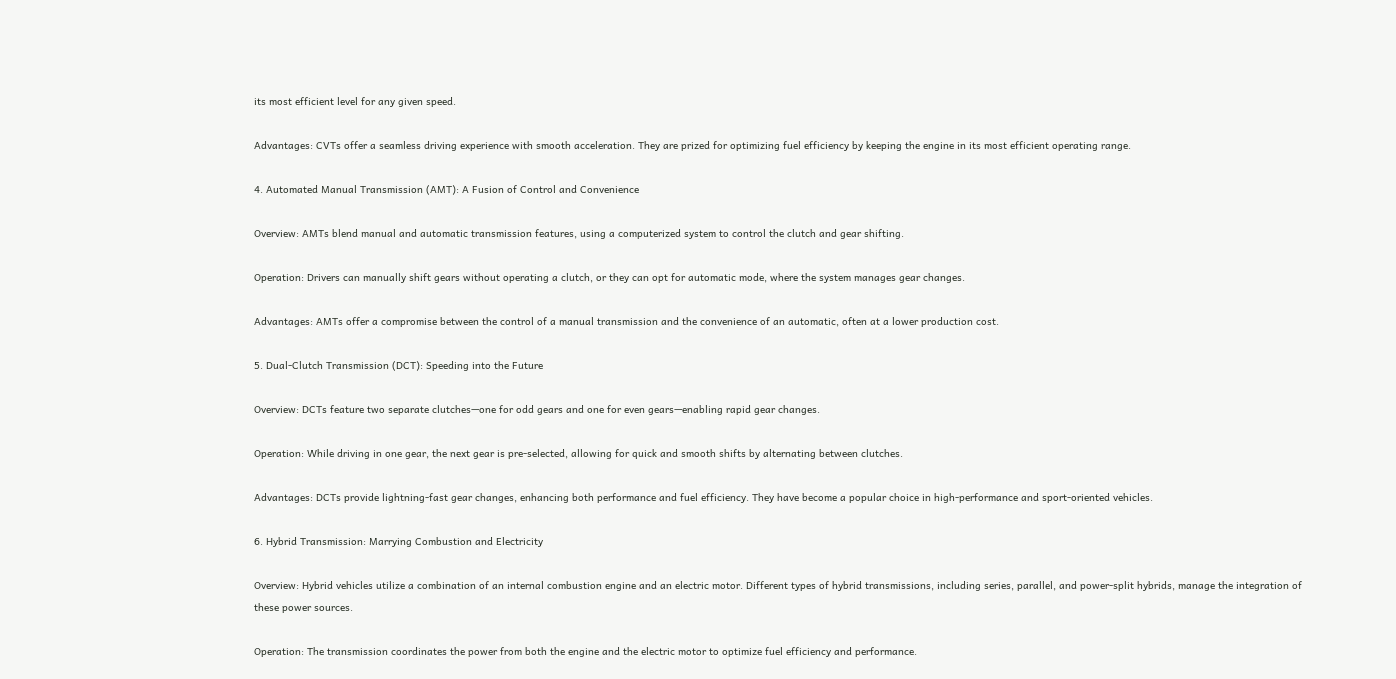its most efficient level for any given speed.

Advantages: CVTs offer a seamless driving experience with smooth acceleration. They are prized for optimizing fuel efficiency by keeping the engine in its most efficient operating range.

4. Automated Manual Transmission (AMT): A Fusion of Control and Convenience

Overview: AMTs blend manual and automatic transmission features, using a computerized system to control the clutch and gear shifting.

Operation: Drivers can manually shift gears without operating a clutch, or they can opt for automatic mode, where the system manages gear changes.

Advantages: AMTs offer a compromise between the control of a manual transmission and the convenience of an automatic, often at a lower production cost.

5. Dual-Clutch Transmission (DCT): Speeding into the Future

Overview: DCTs feature two separate clutches—one for odd gears and one for even gears—enabling rapid gear changes.

Operation: While driving in one gear, the next gear is pre-selected, allowing for quick and smooth shifts by alternating between clutches.

Advantages: DCTs provide lightning-fast gear changes, enhancing both performance and fuel efficiency. They have become a popular choice in high-performance and sport-oriented vehicles.

6. Hybrid Transmission: Marrying Combustion and Electricity

Overview: Hybrid vehicles utilize a combination of an internal combustion engine and an electric motor. Different types of hybrid transmissions, including series, parallel, and power-split hybrids, manage the integration of these power sources.

Operation: The transmission coordinates the power from both the engine and the electric motor to optimize fuel efficiency and performance.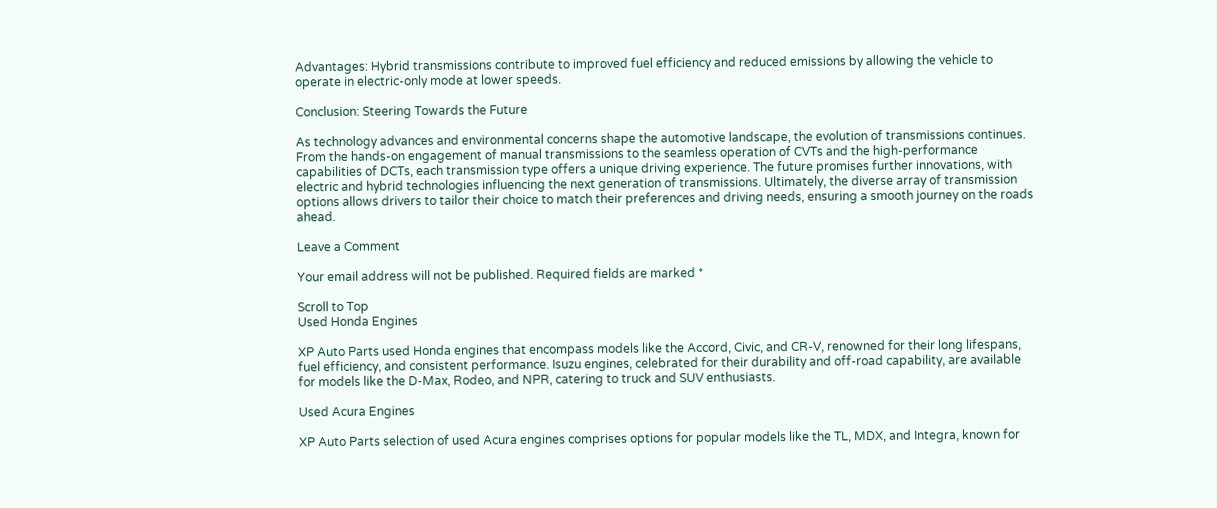Advantages: Hybrid transmissions contribute to improved fuel efficiency and reduced emissions by allowing the vehicle to operate in electric-only mode at lower speeds.

Conclusion: Steering Towards the Future

As technology advances and environmental concerns shape the automotive landscape, the evolution of transmissions continues. From the hands-on engagement of manual transmissions to the seamless operation of CVTs and the high-performance capabilities of DCTs, each transmission type offers a unique driving experience. The future promises further innovations, with electric and hybrid technologies influencing the next generation of transmissions. Ultimately, the diverse array of transmission options allows drivers to tailor their choice to match their preferences and driving needs, ensuring a smooth journey on the roads ahead.

Leave a Comment

Your email address will not be published. Required fields are marked *

Scroll to Top
Used Honda Engines

XP Auto Parts used Honda engines that encompass models like the Accord, Civic, and CR-V, renowned for their long lifespans, fuel efficiency, and consistent performance. Isuzu engines, celebrated for their durability and off-road capability, are available for models like the D-Max, Rodeo, and NPR, catering to truck and SUV enthusiasts.

Used Acura Engines

XP Auto Parts selection of used Acura engines comprises options for popular models like the TL, MDX, and Integra, known for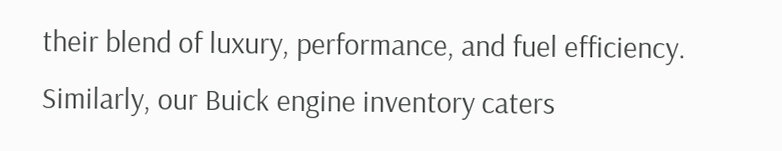their blend of luxury, performance, and fuel efficiency. Similarly, our Buick engine inventory caters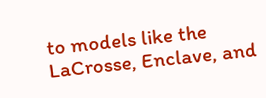to models like the LaCrosse, Enclave, and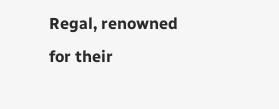Regal, renowned for their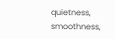quietness, smoothness,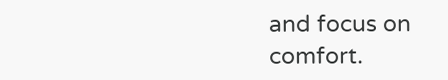and focus on comfort.